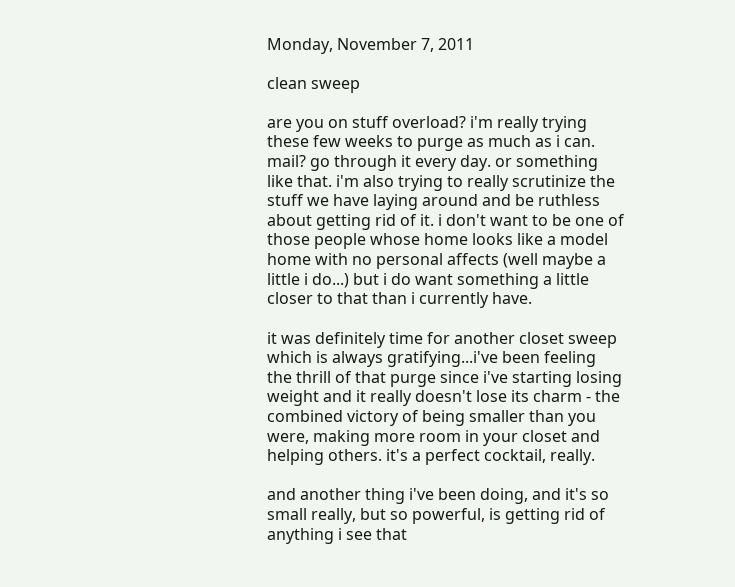Monday, November 7, 2011

clean sweep

are you on stuff overload? i'm really trying these few weeks to purge as much as i can. mail? go through it every day. or something like that. i'm also trying to really scrutinize the stuff we have laying around and be ruthless about getting rid of it. i don't want to be one of those people whose home looks like a model home with no personal affects (well maybe a little i do...) but i do want something a little closer to that than i currently have.

it was definitely time for another closet sweep which is always gratifying...i've been feeling the thrill of that purge since i've starting losing weight and it really doesn't lose its charm - the combined victory of being smaller than you were, making more room in your closet and helping others. it's a perfect cocktail, really.

and another thing i've been doing, and it's so small really, but so powerful, is getting rid of anything i see that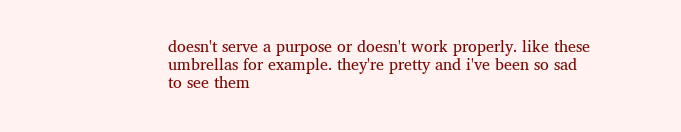doesn't serve a purpose or doesn't work properly. like these umbrellas for example. they're pretty and i've been so sad to see them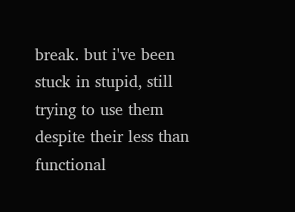break. but i've been stuck in stupid, still trying to use them despite their less than functional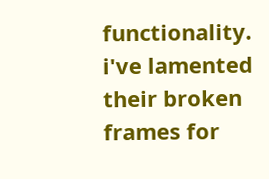functionality. i've lamented their broken frames for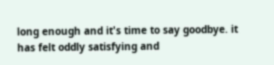long enough and it's time to say goodbye. it has felt oddly satisfying and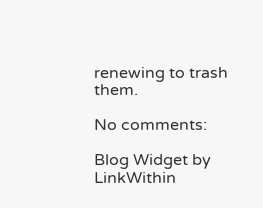renewing to trash them.

No comments:

Blog Widget by LinkWithin